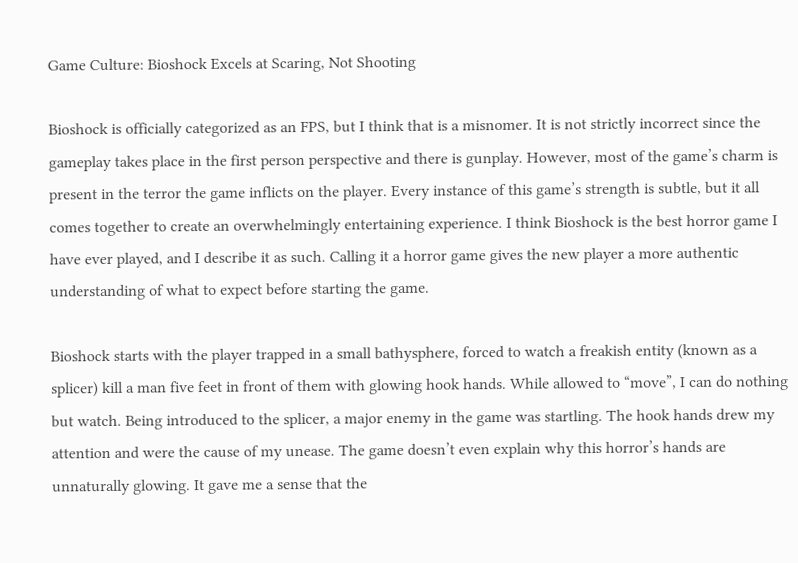Game Culture: Bioshock Excels at Scaring, Not Shooting

Bioshock is officially categorized as an FPS, but I think that is a misnomer. It is not strictly incorrect since the gameplay takes place in the first person perspective and there is gunplay. However, most of the game’s charm is present in the terror the game inflicts on the player. Every instance of this game’s strength is subtle, but it all comes together to create an overwhelmingly entertaining experience. I think Bioshock is the best horror game I have ever played, and I describe it as such. Calling it a horror game gives the new player a more authentic understanding of what to expect before starting the game.

Bioshock starts with the player trapped in a small bathysphere, forced to watch a freakish entity (known as a splicer) kill a man five feet in front of them with glowing hook hands. While allowed to “move”, I can do nothing but watch. Being introduced to the splicer, a major enemy in the game was startling. The hook hands drew my attention and were the cause of my unease. The game doesn’t even explain why this horror’s hands are unnaturally glowing. It gave me a sense that the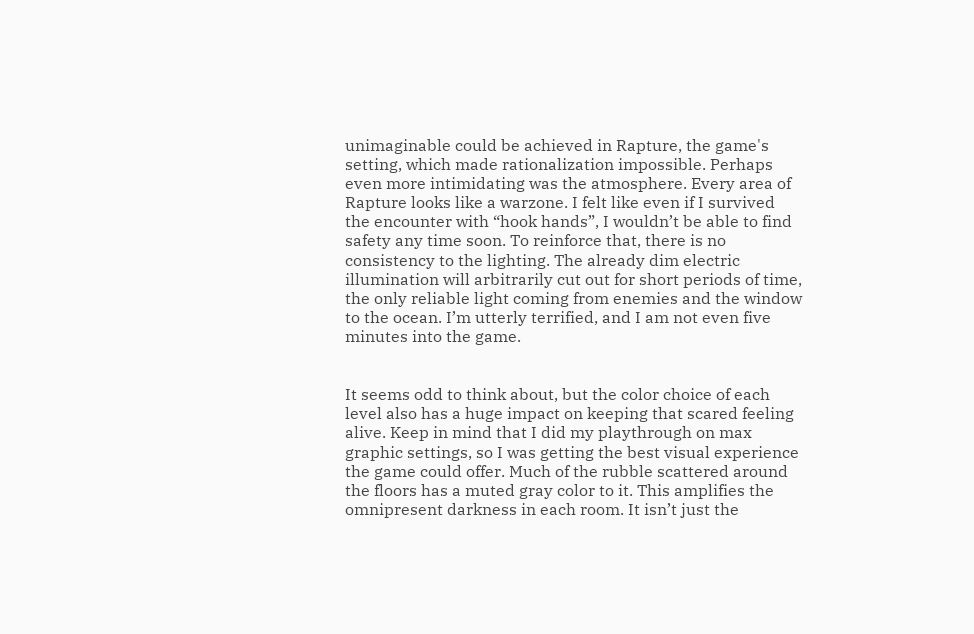unimaginable could be achieved in Rapture, the game's setting, which made rationalization impossible. Perhaps even more intimidating was the atmosphere. Every area of Rapture looks like a warzone. I felt like even if I survived the encounter with “hook hands”, I wouldn’t be able to find safety any time soon. To reinforce that, there is no consistency to the lighting. The already dim electric illumination will arbitrarily cut out for short periods of time, the only reliable light coming from enemies and the window to the ocean. I’m utterly terrified, and I am not even five minutes into the game.


It seems odd to think about, but the color choice of each level also has a huge impact on keeping that scared feeling alive. Keep in mind that I did my playthrough on max graphic settings, so I was getting the best visual experience the game could offer. Much of the rubble scattered around the floors has a muted gray color to it. This amplifies the omnipresent darkness in each room. It isn’t just the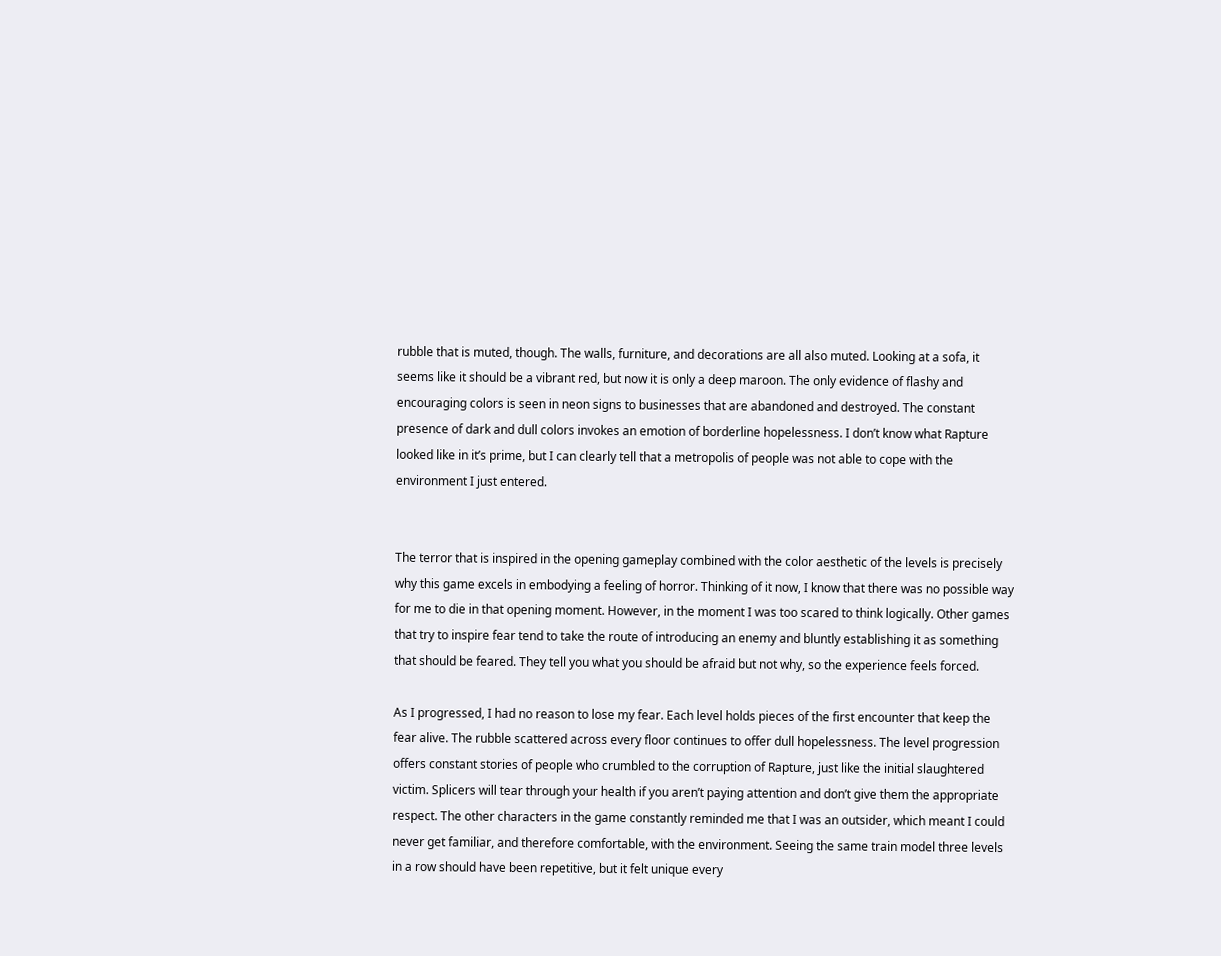rubble that is muted, though. The walls, furniture, and decorations are all also muted. Looking at a sofa, it seems like it should be a vibrant red, but now it is only a deep maroon. The only evidence of flashy and encouraging colors is seen in neon signs to businesses that are abandoned and destroyed. The constant presence of dark and dull colors invokes an emotion of borderline hopelessness. I don’t know what Rapture looked like in it’s prime, but I can clearly tell that a metropolis of people was not able to cope with the environment I just entered.


The terror that is inspired in the opening gameplay combined with the color aesthetic of the levels is precisely why this game excels in embodying a feeling of horror. Thinking of it now, I know that there was no possible way for me to die in that opening moment. However, in the moment I was too scared to think logically. Other games that try to inspire fear tend to take the route of introducing an enemy and bluntly establishing it as something that should be feared. They tell you what you should be afraid but not why, so the experience feels forced.

As I progressed, I had no reason to lose my fear. Each level holds pieces of the first encounter that keep the fear alive. The rubble scattered across every floor continues to offer dull hopelessness. The level progression offers constant stories of people who crumbled to the corruption of Rapture, just like the initial slaughtered victim. Splicers will tear through your health if you aren’t paying attention and don’t give them the appropriate respect. The other characters in the game constantly reminded me that I was an outsider, which meant I could never get familiar, and therefore comfortable, with the environment. Seeing the same train model three levels in a row should have been repetitive, but it felt unique every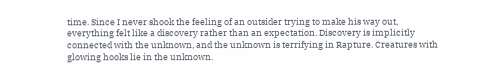time. Since I never shook the feeling of an outsider trying to make his way out, everything felt like a discovery rather than an expectation. Discovery is implicitly connected with the unknown, and the unknown is terrifying in Rapture. Creatures with glowing hooks lie in the unknown.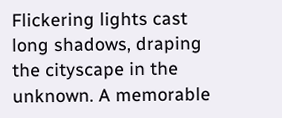Flickering lights cast long shadows, draping the cityscape in the unknown. A memorable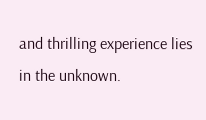and thrilling experience lies in the unknown.